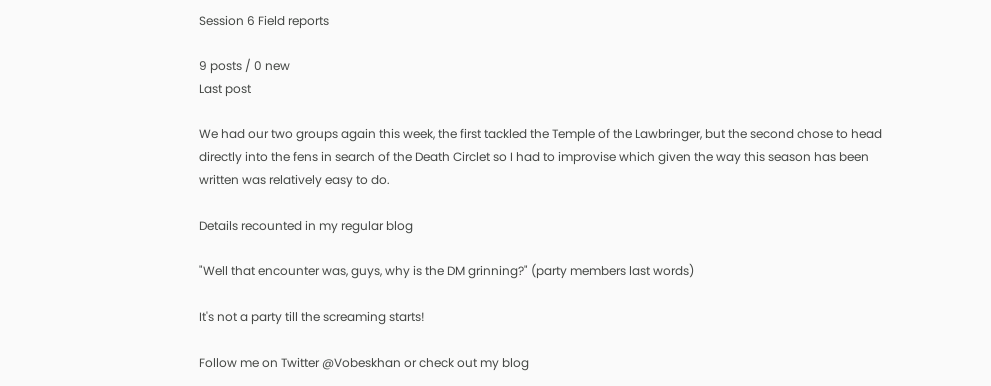Session 6 Field reports

9 posts / 0 new
Last post

We had our two groups again this week, the first tackled the Temple of the Lawbringer, but the second chose to head directly into the fens in search of the Death Circlet so I had to improvise which given the way this season has been written was relatively easy to do.

Details recounted in my regular blog

"Well that encounter was, guys, why is the DM grinning?" (party members last words)

It's not a party till the screaming starts!

Follow me on Twitter @Vobeskhan or check out my blog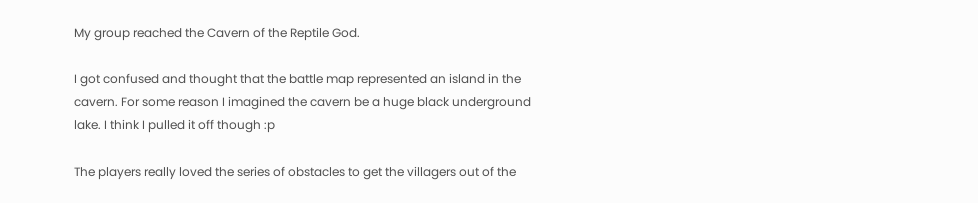My group reached the Cavern of the Reptile God.

I got confused and thought that the battle map represented an island in the cavern. For some reason I imagined the cavern be a huge black underground lake. I think I pulled it off though :p

The players really loved the series of obstacles to get the villagers out of the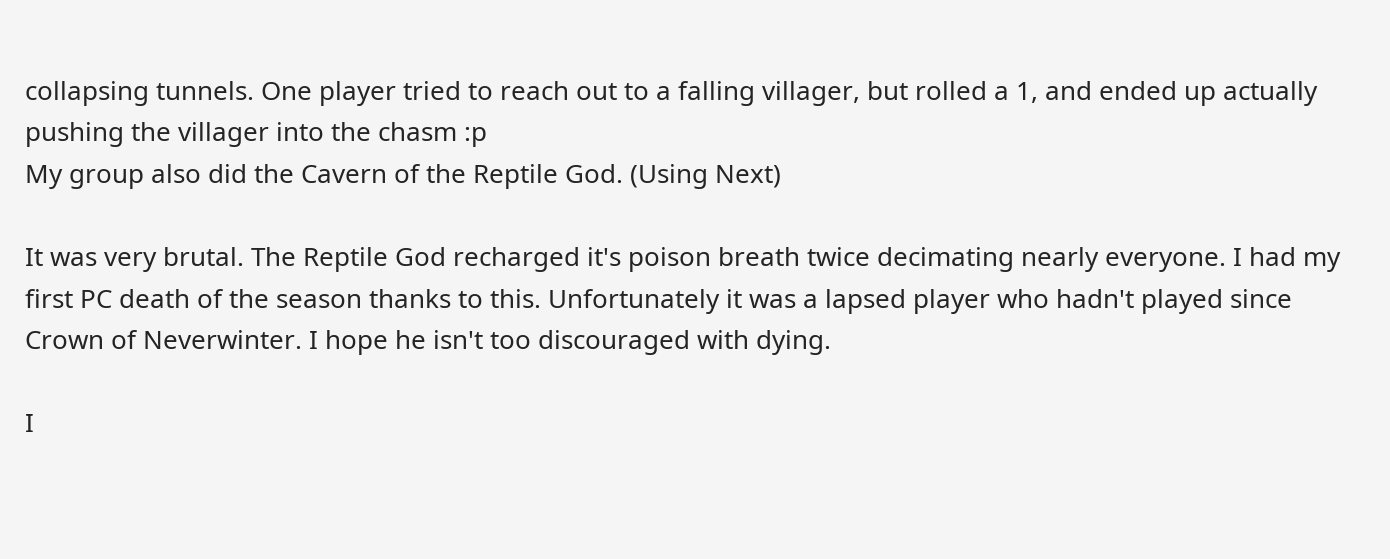collapsing tunnels. One player tried to reach out to a falling villager, but rolled a 1, and ended up actually pushing the villager into the chasm :p
My group also did the Cavern of the Reptile God. (Using Next)

It was very brutal. The Reptile God recharged it's poison breath twice decimating nearly everyone. I had my first PC death of the season thanks to this. Unfortunately it was a lapsed player who hadn't played since Crown of Neverwinter. I hope he isn't too discouraged with dying.

I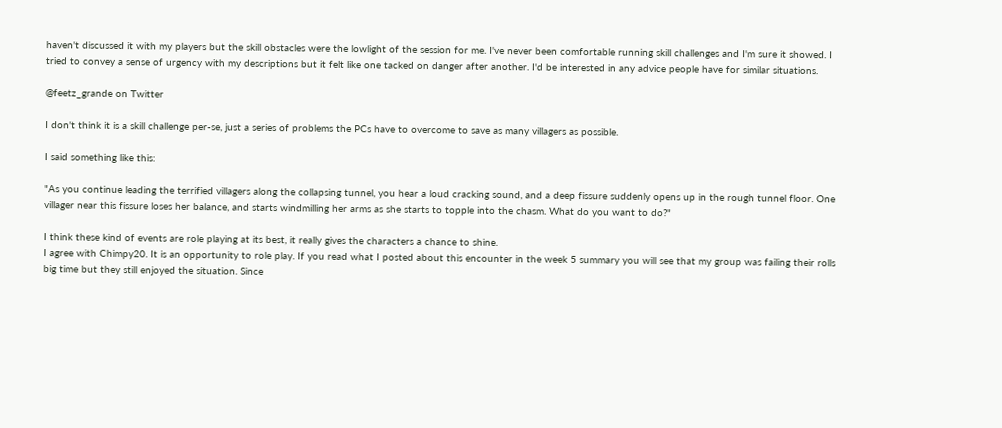haven't discussed it with my players but the skill obstacles were the lowlight of the session for me. I've never been comfortable running skill challenges and I'm sure it showed. I tried to convey a sense of urgency with my descriptions but it felt like one tacked on danger after another. I'd be interested in any advice people have for similar situations.

@feetz_grande on Twitter

I don't think it is a skill challenge per-se, just a series of problems the PCs have to overcome to save as many villagers as possible.

I said something like this:

"As you continue leading the terrified villagers along the collapsing tunnel, you hear a loud cracking sound, and a deep fissure suddenly opens up in the rough tunnel floor. One villager near this fissure loses her balance, and starts windmilling her arms as she starts to topple into the chasm. What do you want to do?"

I think these kind of events are role playing at its best, it really gives the characters a chance to shine.
I agree with Chimpy20. It is an opportunity to role play. If you read what I posted about this encounter in the week 5 summary you will see that my group was failing their rolls big time but they still enjoyed the situation. Since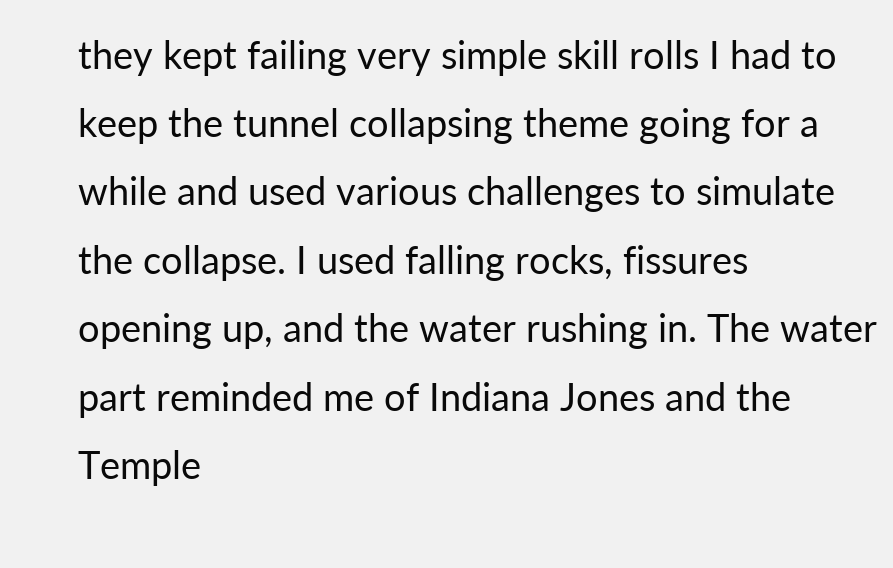they kept failing very simple skill rolls I had to keep the tunnel collapsing theme going for a while and used various challenges to simulate the collapse. I used falling rocks, fissures opening up, and the water rushing in. The water part reminded me of Indiana Jones and the Temple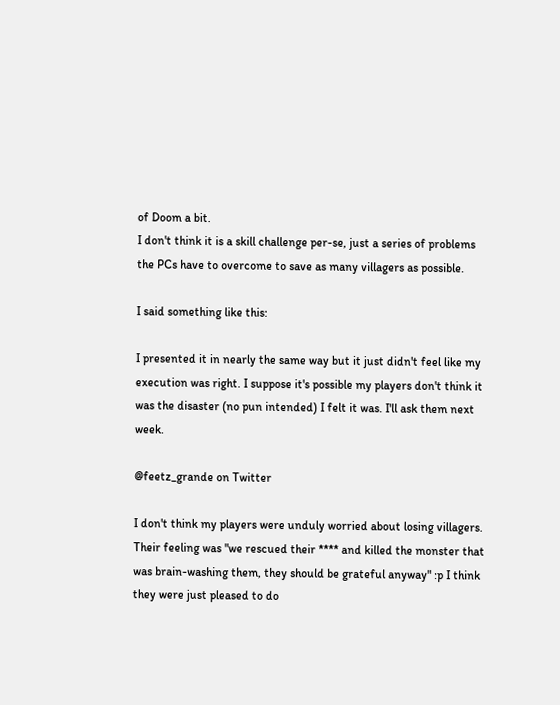of Doom a bit.
I don't think it is a skill challenge per-se, just a series of problems the PCs have to overcome to save as many villagers as possible.

I said something like this:

I presented it in nearly the same way but it just didn't feel like my execution was right. I suppose it's possible my players don't think it was the disaster (no pun intended) I felt it was. I'll ask them next week.

@feetz_grande on Twitter

I don't think my players were unduly worried about losing villagers. Their feeling was "we rescued their **** and killed the monster that was brain-washing them, they should be grateful anyway" :p I think they were just pleased to do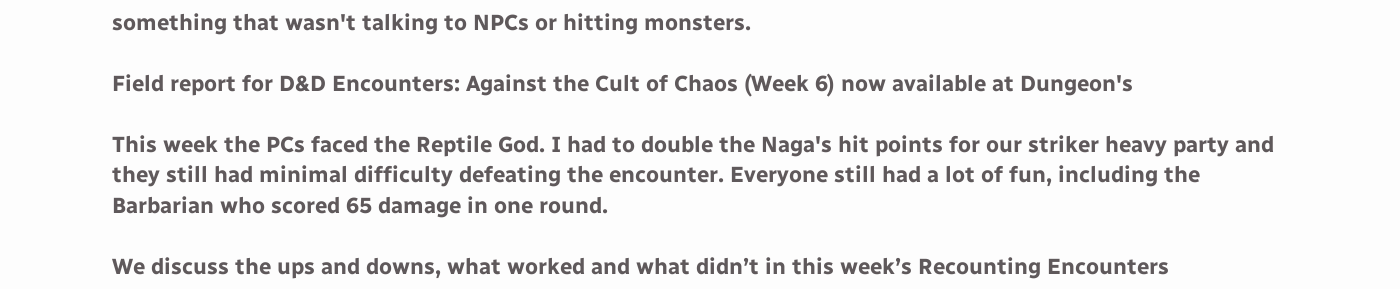something that wasn't talking to NPCs or hitting monsters.

Field report for D&D Encounters: Against the Cult of Chaos (Week 6) now available at Dungeon's

This week the PCs faced the Reptile God. I had to double the Naga's hit points for our striker heavy party and they still had minimal difficulty defeating the encounter. Everyone still had a lot of fun, including the Barbarian who scored 65 damage in one round.

We discuss the ups and downs, what worked and what didn’t in this week’s Recounting Encounters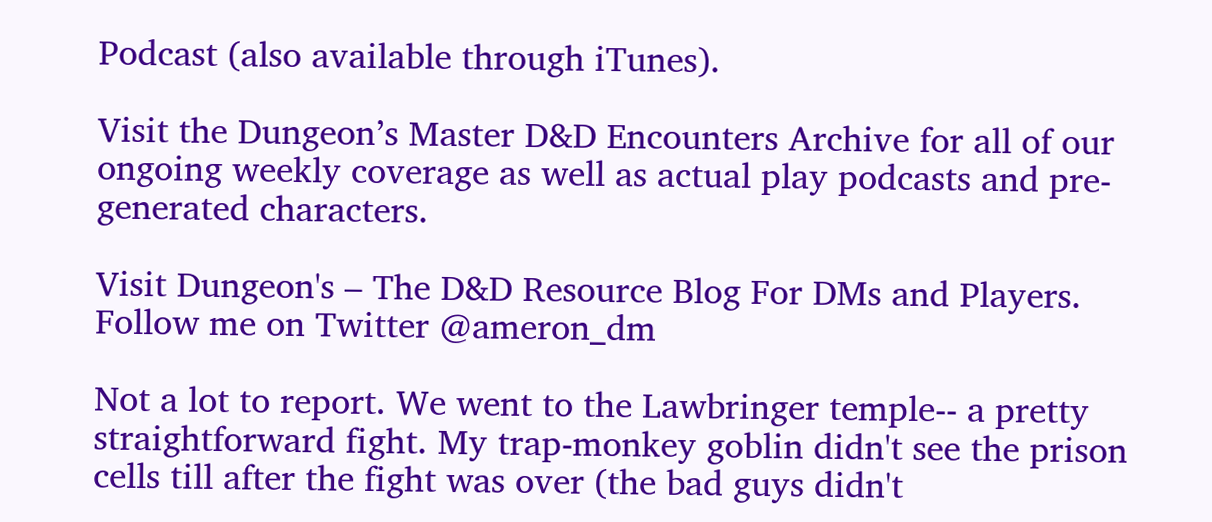Podcast (also available through iTunes).

Visit the Dungeon’s Master D&D Encounters Archive for all of our ongoing weekly coverage as well as actual play podcasts and pre-generated characters.

Visit Dungeon's – The D&D Resource Blog For DMs and Players.
Follow me on Twitter @ameron_dm

Not a lot to report. We went to the Lawbringer temple-- a pretty straightforward fight. My trap-monkey goblin didn't see the prison cells till after the fight was over (the bad guys didn't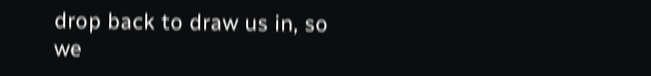drop back to draw us in, so we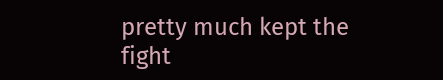pretty much kept the fight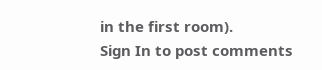in the first room).
Sign In to post comments